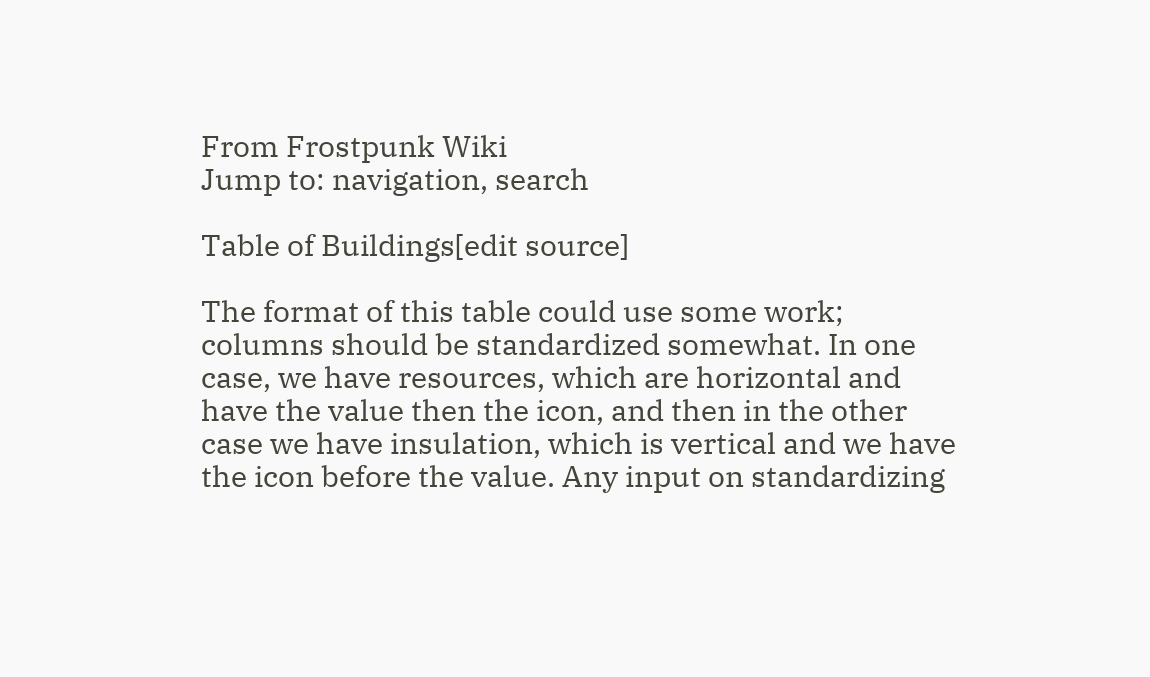From Frostpunk Wiki
Jump to: navigation, search

Table of Buildings[edit source]

The format of this table could use some work; columns should be standardized somewhat. In one case, we have resources, which are horizontal and have the value then the icon, and then in the other case we have insulation, which is vertical and we have the icon before the value. Any input on standardizing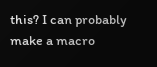this? I can probably make a macro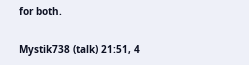for both.

Mystik738 (talk) 21:51, 4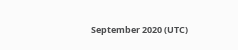September 2020 (UTC)